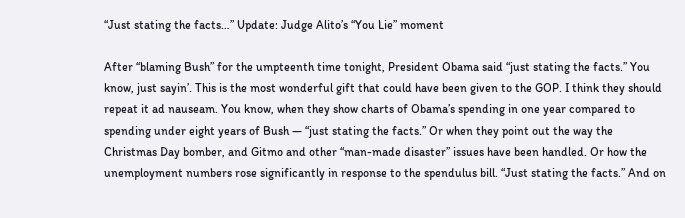“Just stating the facts…” Update: Judge Alito’s “You Lie” moment

After “blaming Bush” for the umpteenth time tonight, President Obama said “just stating the facts.” You know, just sayin’. This is the most wonderful gift that could have been given to the GOP. I think they should repeat it ad nauseam. You know, when they show charts of Obama’s spending in one year compared to spending under eight years of Bush — “just stating the facts.” Or when they point out the way the Christmas Day bomber, and Gitmo and other “man-made disaster” issues have been handled. Or how the unemployment numbers rose significantly in response to the spendulus bill. “Just stating the facts.” And on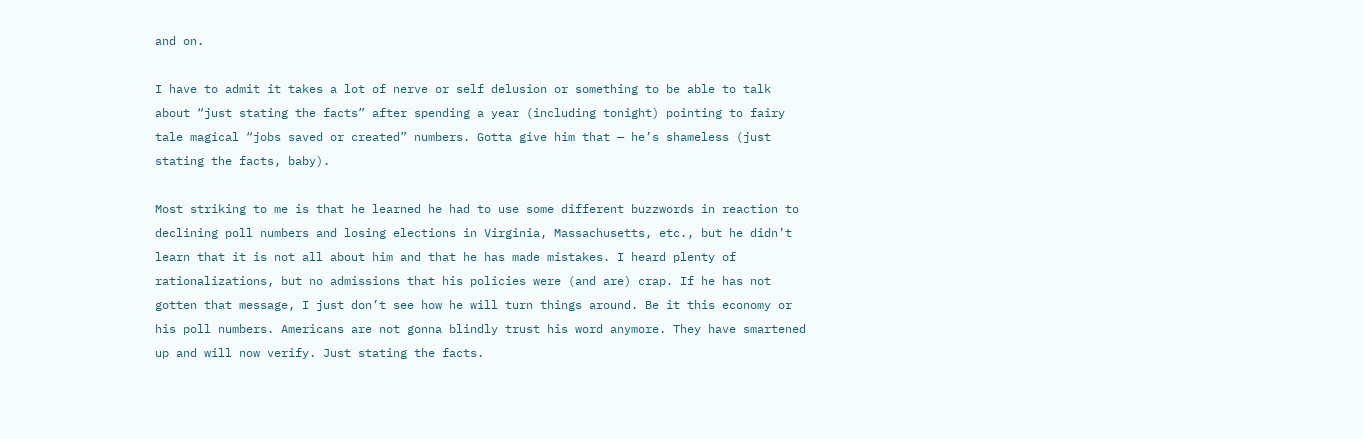and on.

I have to admit it takes a lot of nerve or self delusion or something to be able to talk about “just stating the facts” after spending a year (including tonight) pointing to fairy tale magical “jobs saved or created” numbers. Gotta give him that — he’s shameless (just stating the facts, baby).

Most striking to me is that he learned he had to use some different buzzwords in reaction to declining poll numbers and losing elections in Virginia, Massachusetts, etc., but he didn’t learn that it is not all about him and that he has made mistakes. I heard plenty of rationalizations, but no admissions that his policies were (and are) crap. If he has not gotten that message, I just don’t see how he will turn things around. Be it this economy or his poll numbers. Americans are not gonna blindly trust his word anymore. They have smartened up and will now verify. Just stating the facts.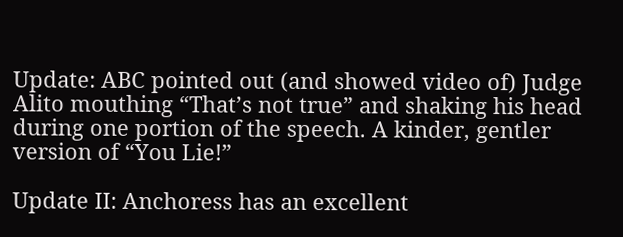Update: ABC pointed out (and showed video of) Judge Alito mouthing “That’s not true” and shaking his head during one portion of the speech. A kinder, gentler version of “You Lie!”

Update II: Anchoress has an excellent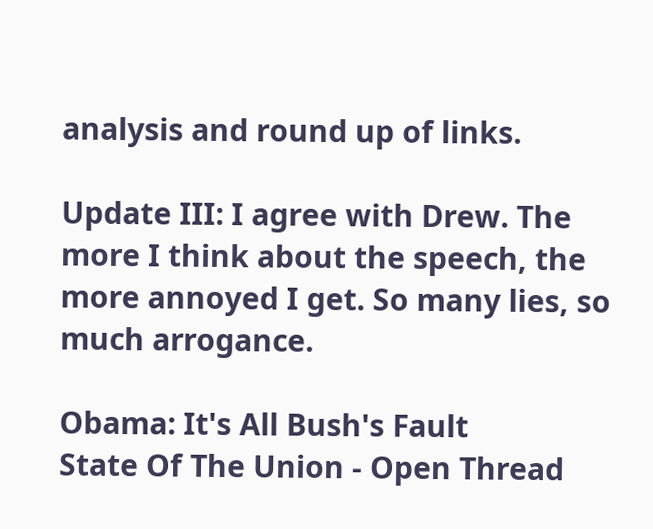analysis and round up of links.

Update III: I agree with Drew. The more I think about the speech, the more annoyed I get. So many lies, so much arrogance.

Obama: It's All Bush's Fault
State Of The Union - Open Thread